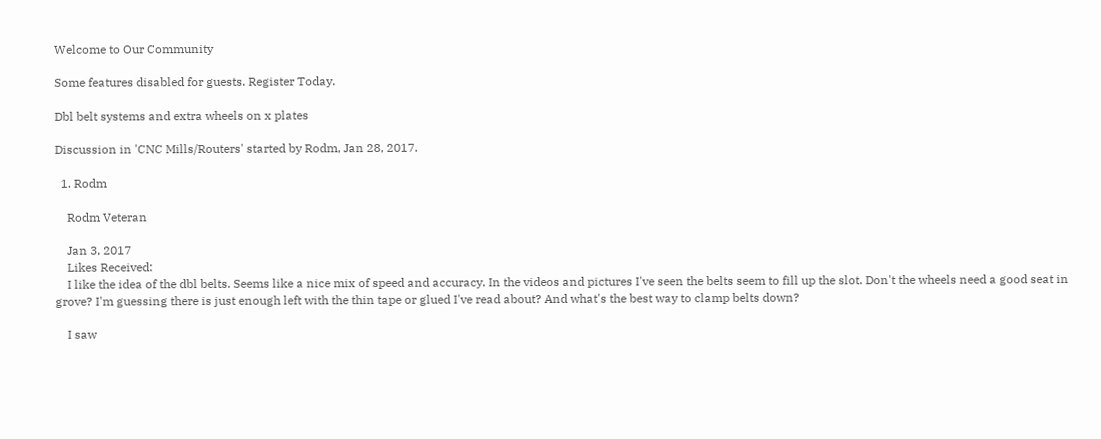Welcome to Our Community

Some features disabled for guests. Register Today.

Dbl belt systems and extra wheels on x plates

Discussion in 'CNC Mills/Routers' started by Rodm, Jan 28, 2017.

  1. Rodm

    Rodm Veteran

    Jan 3, 2017
    Likes Received:
    I like the idea of the dbl belts. Seems like a nice mix of speed and accuracy. In the videos and pictures I've seen the belts seem to fill up the slot. Don't the wheels need a good seat in grove? I'm guessing there is just enough left with the thin tape or glued I've read about? And what's the best way to clamp belts down?

    I saw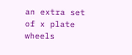an extra set of x plate wheels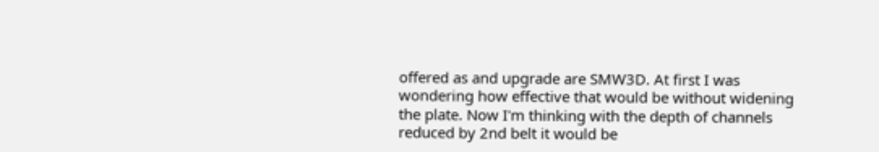offered as and upgrade are SMW3D. At first I was wondering how effective that would be without widening the plate. Now I'm thinking with the depth of channels reduced by 2nd belt it would be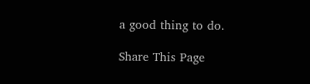a good thing to do.

Share This Page